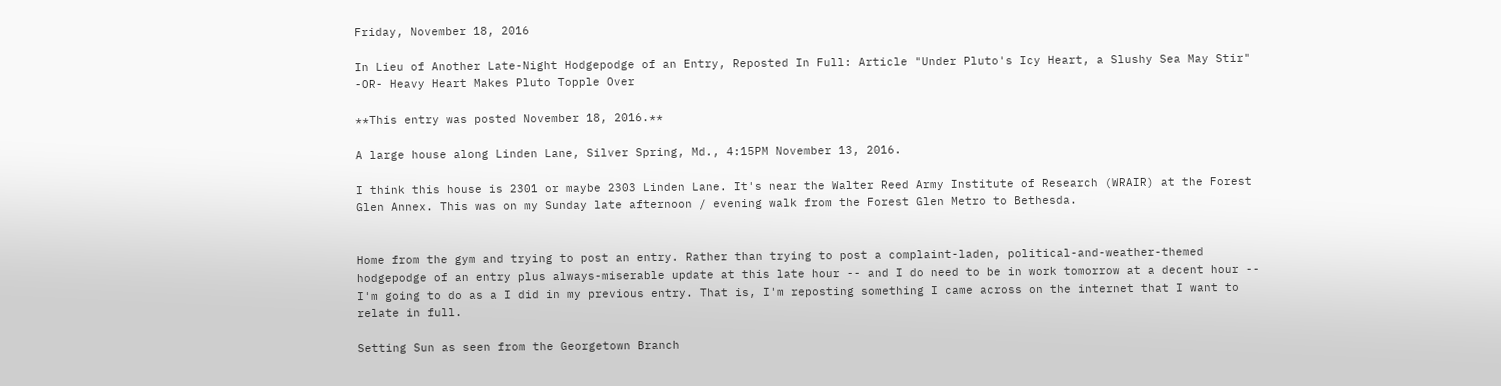Friday, November 18, 2016

In Lieu of Another Late-Night Hodgepodge of an Entry, Reposted In Full: Article "Under Pluto's Icy Heart, a Slushy Sea May Stir" -OR- Heavy Heart Makes Pluto Topple Over

**This entry was posted November 18, 2016.**

A large house along Linden Lane, Silver Spring, Md., 4:15PM November 13, 2016.

I think this house is 2301 or maybe 2303 Linden Lane. It's near the Walter Reed Army Institute of Research (WRAIR) at the Forest Glen Annex. This was on my Sunday late afternoon / evening walk from the Forest Glen Metro to Bethesda.


Home from the gym and trying to post an entry. Rather than trying to post a complaint-laden, political-and-weather-themed hodgepodge of an entry plus always-miserable update at this late hour -- and I do need to be in work tomorrow at a decent hour -- I'm going to do as a I did in my previous entry. That is, I'm reposting something I came across on the internet that I want to relate in full.

Setting Sun as seen from the Georgetown Branch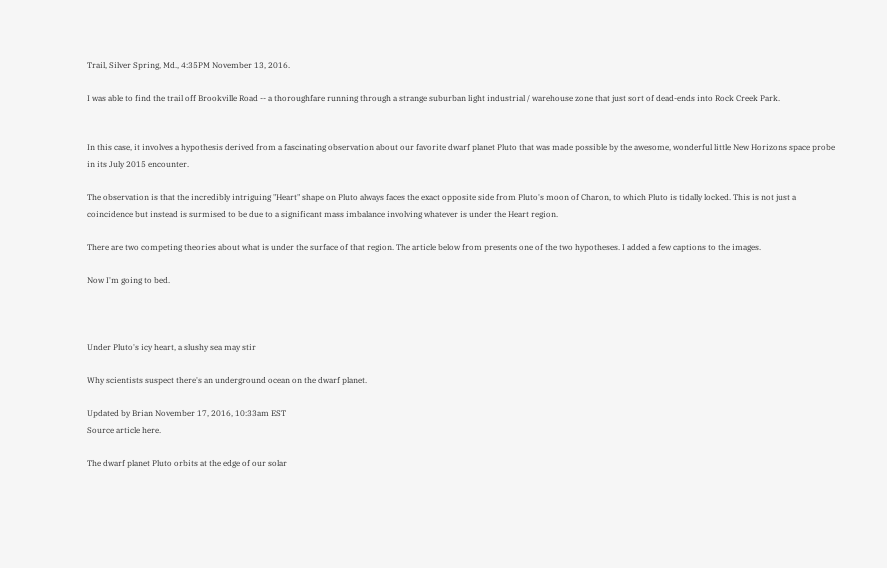Trail, Silver Spring, Md., 4:35PM November 13, 2016.

I was able to find the trail off Brookville Road -- a thoroughfare running through a strange suburban light industrial / warehouse zone that just sort of dead-ends into Rock Creek Park.


In this case, it involves a hypothesis derived from a fascinating observation about our favorite dwarf planet Pluto that was made possible by the awesome, wonderful little New Horizons space probe in its July 2015 encounter.

The observation is that the incredibly intriguing "Heart" shape on Pluto always faces the exact opposite side from Pluto's moon of Charon, to which Pluto is tidally locked. This is not just a coincidence but instead is surmised to be due to a significant mass imbalance involving whatever is under the Heart region.

There are two competing theories about what is under the surface of that region. The article below from presents one of the two hypotheses. I added a few captions to the images.

Now I'm going to bed.



Under Pluto's icy heart, a slushy sea may stir

Why scientists suspect there's an underground ocean on the dwarf planet.

Updated by Brian November 17, 2016, 10:33am EST
Source article here.

The dwarf planet Pluto orbits at the edge of our solar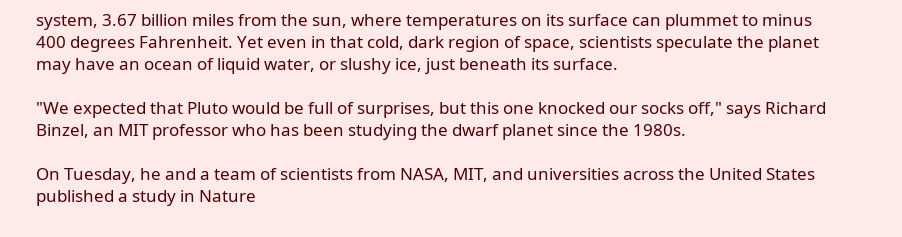system, 3.67 billion miles from the sun, where temperatures on its surface can plummet to minus 400 degrees Fahrenheit. Yet even in that cold, dark region of space, scientists speculate the planet may have an ocean of liquid water, or slushy ice, just beneath its surface.

"We expected that Pluto would be full of surprises, but this one knocked our socks off," says Richard Binzel, an MIT professor who has been studying the dwarf planet since the 1980s.

On Tuesday, he and a team of scientists from NASA, MIT, and universities across the United States published a study in Nature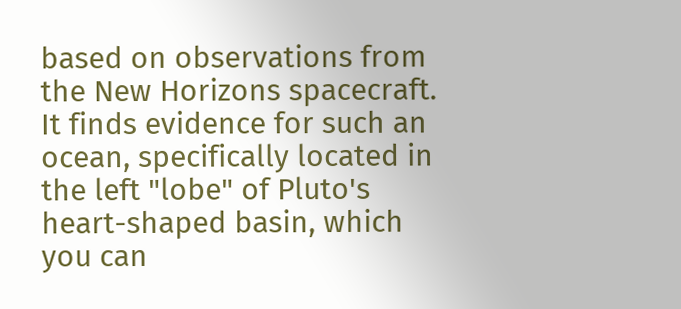based on observations from the New Horizons spacecraft. It finds evidence for such an ocean, specifically located in the left "lobe" of Pluto's heart-shaped basin, which you can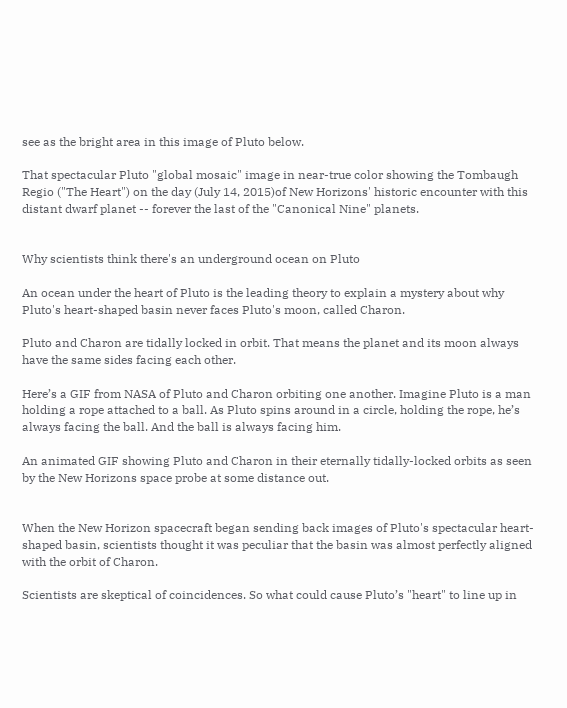see as the bright area in this image of Pluto below.

That spectacular Pluto "global mosaic" image in near-true color showing the Tombaugh Regio ("The Heart") on the day (July 14, 2015)of New Horizons' historic encounter with this distant dwarf planet -- forever the last of the "Canonical Nine" planets.


Why scientists think there's an underground ocean on Pluto

An ocean under the heart of Pluto is the leading theory to explain a mystery about why Pluto's heart-shaped basin never faces Pluto's moon, called Charon.

Pluto and Charon are tidally locked in orbit. That means the planet and its moon always have the same sides facing each other.

Here’s a GIF from NASA of Pluto and Charon orbiting one another. Imagine Pluto is a man holding a rope attached to a ball. As Pluto spins around in a circle, holding the rope, he’s always facing the ball. And the ball is always facing him.

An animated GIF showing Pluto and Charon in their eternally tidally-locked orbits as seen by the New Horizons space probe at some distance out.


When the New Horizon spacecraft began sending back images of Pluto's spectacular heart-shaped basin, scientists thought it was peculiar that the basin was almost perfectly aligned with the orbit of Charon.

Scientists are skeptical of coincidences. So what could cause Pluto’s "heart" to line up in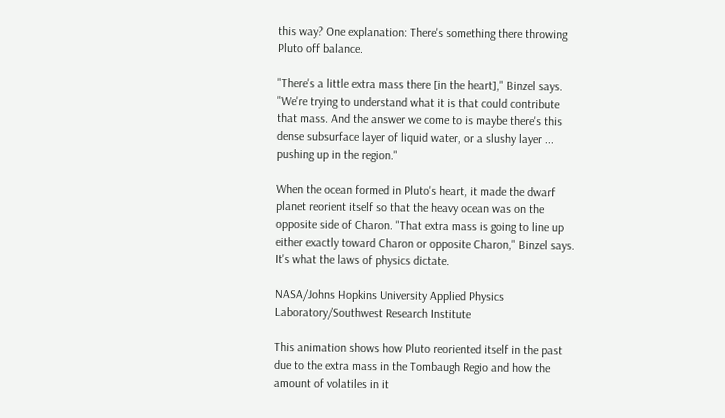this way? One explanation: There's something there throwing Pluto off balance.

"There's a little extra mass there [in the heart]," Binzel says. "We're trying to understand what it is that could contribute that mass. And the answer we come to is maybe there's this dense subsurface layer of liquid water, or a slushy layer ... pushing up in the region."

When the ocean formed in Pluto's heart, it made the dwarf planet reorient itself so that the heavy ocean was on the opposite side of Charon. "That extra mass is going to line up either exactly toward Charon or opposite Charon," Binzel says. It's what the laws of physics dictate.

NASA/Johns Hopkins University Applied Physics Laboratory/Southwest Research Institute

This animation shows how Pluto reoriented itself in the past due to the extra mass in the Tombaugh Regio and how the amount of volatiles in it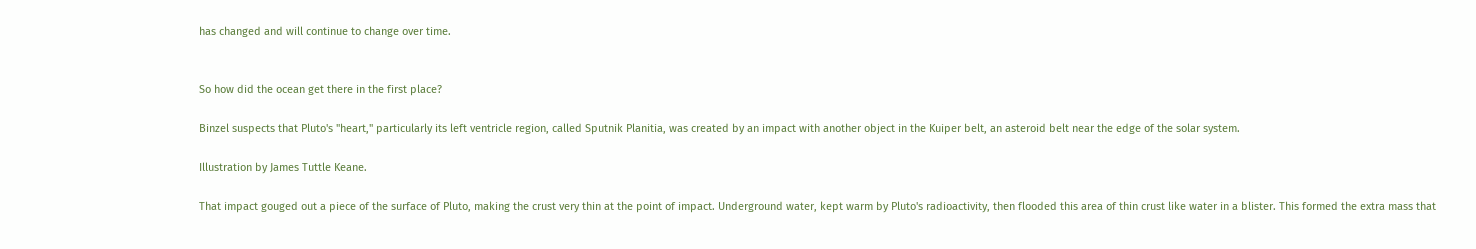has changed and will continue to change over time.


So how did the ocean get there in the first place?

Binzel suspects that Pluto's "heart," particularly its left ventricle region, called Sputnik Planitia, was created by an impact with another object in the Kuiper belt, an asteroid belt near the edge of the solar system.

Illustration by James Tuttle Keane.

That impact gouged out a piece of the surface of Pluto, making the crust very thin at the point of impact. Underground water, kept warm by Pluto's radioactivity, then flooded this area of thin crust like water in a blister. This formed the extra mass that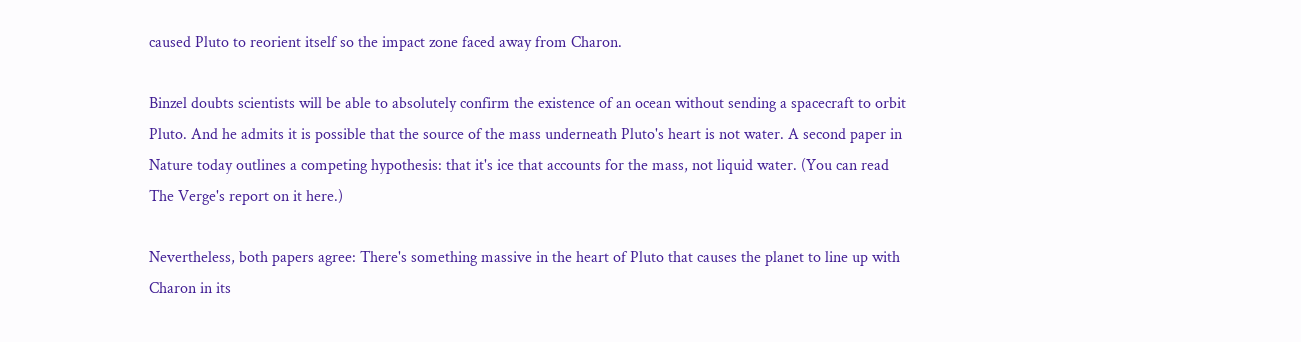caused Pluto to reorient itself so the impact zone faced away from Charon.

Binzel doubts scientists will be able to absolutely confirm the existence of an ocean without sending a spacecraft to orbit Pluto. And he admits it is possible that the source of the mass underneath Pluto's heart is not water. A second paper in Nature today outlines a competing hypothesis: that it's ice that accounts for the mass, not liquid water. (You can read The Verge's report on it here.)

Nevertheless, both papers agree: There's something massive in the heart of Pluto that causes the planet to line up with Charon in its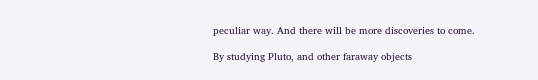peculiar way. And there will be more discoveries to come.

By studying Pluto, and other faraway objects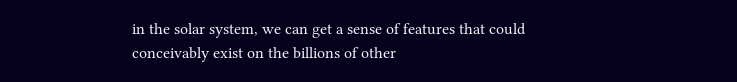in the solar system, we can get a sense of features that could conceivably exist on the billions of other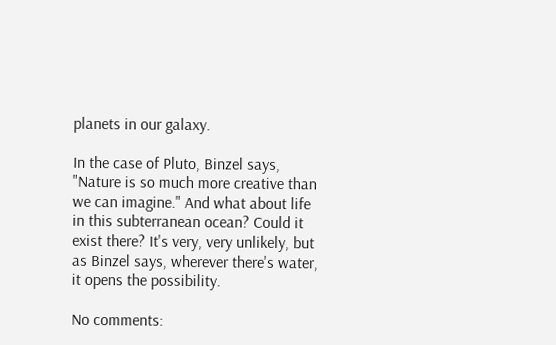planets in our galaxy.

In the case of Pluto, Binzel says, "Nature is so much more creative than we can imagine." And what about life in this subterranean ocean? Could it exist there? It's very, very unlikely, but as Binzel says, wherever there's water, it opens the possibility.

No comments: